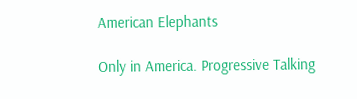American Elephants

Only in America. Progressive Talking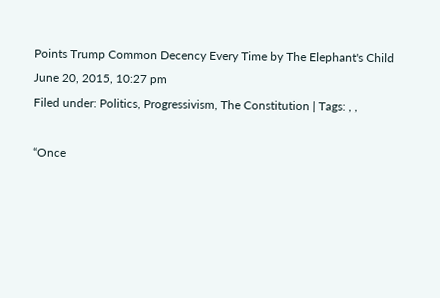Points Trump Common Decency Every Time by The Elephant's Child
June 20, 2015, 10:27 pm
Filed under: Politics, Progressivism, The Constitution | Tags: , ,

“Once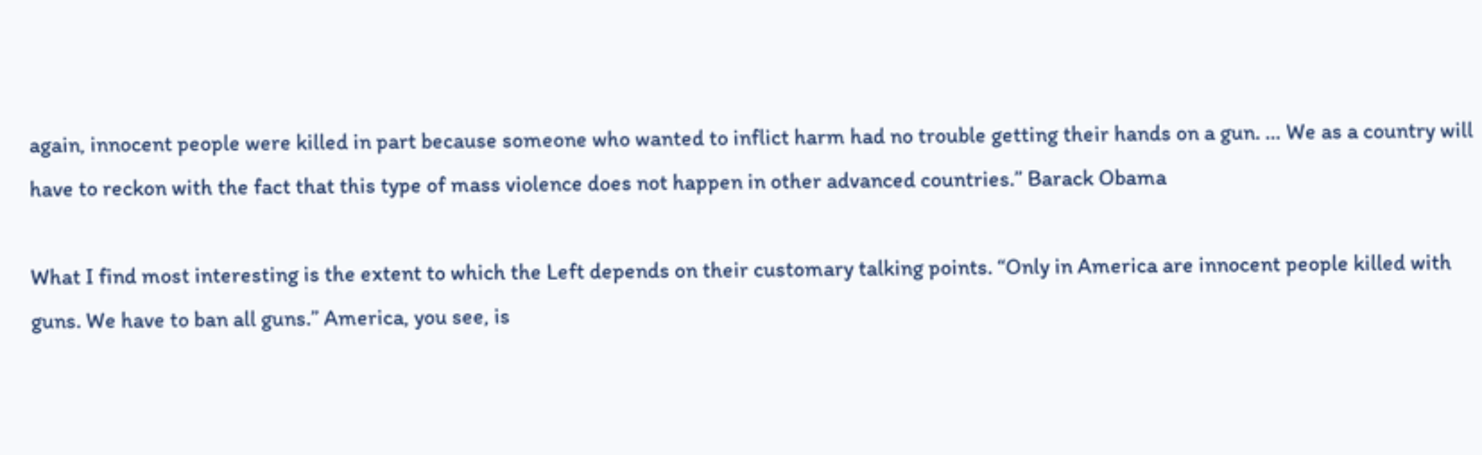again, innocent people were killed in part because someone who wanted to inflict harm had no trouble getting their hands on a gun. … We as a country will have to reckon with the fact that this type of mass violence does not happen in other advanced countries.” Barack Obama

What I find most interesting is the extent to which the Left depends on their customary talking points. “Only in America are innocent people killed with guns. We have to ban all guns.” America, you see, is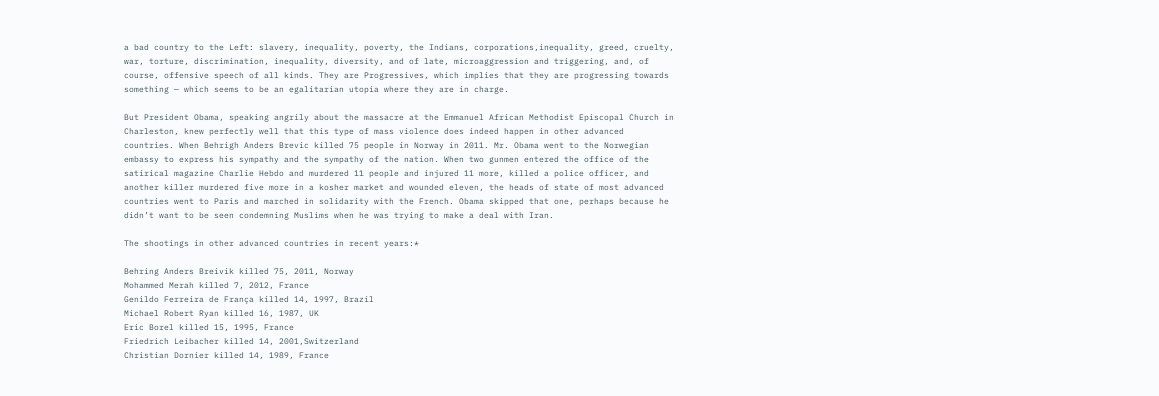a bad country to the Left: slavery, inequality, poverty, the Indians, corporations,inequality, greed, cruelty, war, torture, discrimination, inequality, diversity, and of late, microaggression and triggering, and, of course, offensive speech of all kinds. They are Progressives, which implies that they are progressing towards something — which seems to be an egalitarian utopia where they are in charge.

But President Obama, speaking angrily about the massacre at the Emmanuel African Methodist Episcopal Church in Charleston, knew perfectly well that this type of mass violence does indeed happen in other advanced countries. When Behrigh Anders Brevic killed 75 people in Norway in 2011. Mr. Obama went to the Norwegian embassy to express his sympathy and the sympathy of the nation. When two gunmen entered the office of the satirical magazine Charlie Hebdo and murdered 11 people and injured 11 more, killed a police officer, and another killer murdered five more in a kosher market and wounded eleven, the heads of state of most advanced countries went to Paris and marched in solidarity with the French. Obama skipped that one, perhaps because he didn’t want to be seen condemning Muslims when he was trying to make a deal with Iran.

The shootings in other advanced countries in recent years:*

Behring Anders Breivik killed 75, 2011, Norway
Mohammed Merah killed 7, 2012, France
Genildo Ferreira de França killed 14, 1997, Brazil
Michael Robert Ryan killed 16, 1987, UK
Eric Borel killed 15, 1995, France
Friedrich Leibacher killed 14, 2001,Switzerland
Christian Dornier killed 14, 1989, France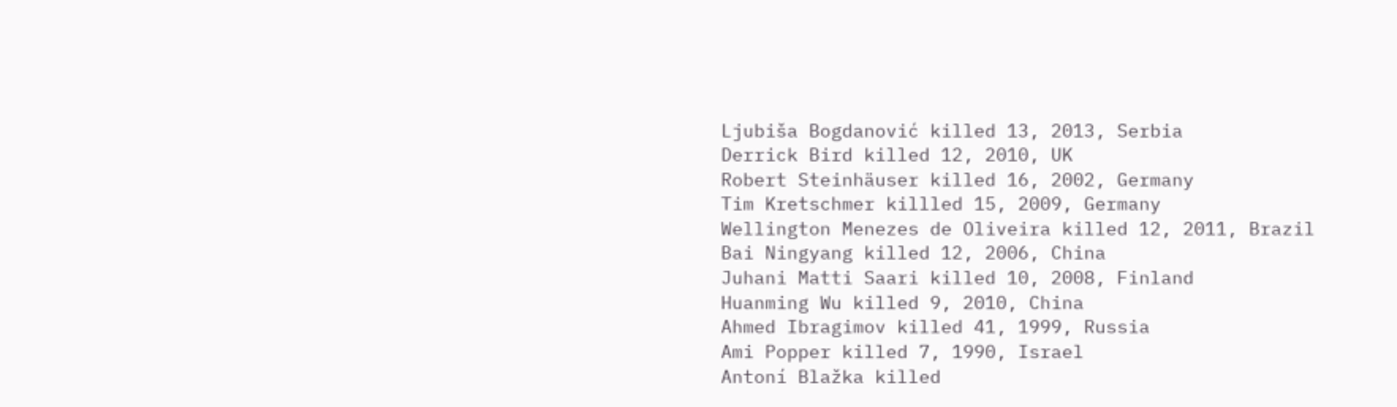Ljubiša Bogdanović killed 13, 2013, Serbia
Derrick Bird killed 12, 2010, UK
Robert Steinhäuser killed 16, 2002, Germany
Tim Kretschmer killled 15, 2009, Germany
Wellington Menezes de Oliveira killed 12, 2011, Brazil
Bai Ningyang killed 12, 2006, China
Juhani Matti Saari killed 10, 2008, Finland
Huanming Wu killed 9, 2010, China
Ahmed Ibragimov killed 41, 1999, Russia
Ami Popper killed 7, 1990, Israel
Antoní Blažka killed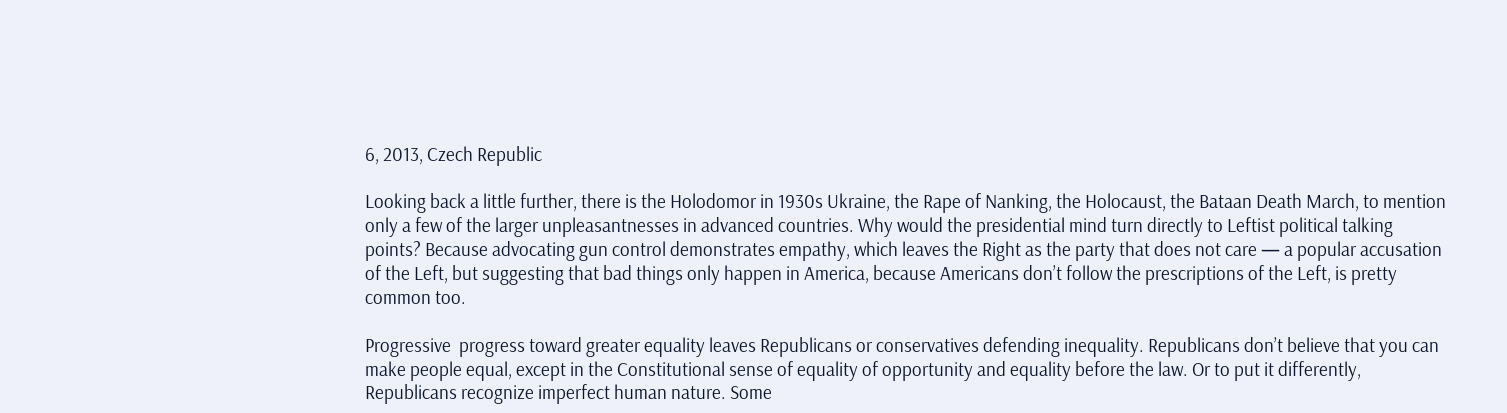6, 2013, Czech Republic

Looking back a little further, there is the Holodomor in 1930s Ukraine, the Rape of Nanking, the Holocaust, the Bataan Death March, to mention only a few of the larger unpleasantnesses in advanced countries. Why would the presidential mind turn directly to Leftist political talking points? Because advocating gun control demonstrates empathy, which leaves the Right as the party that does not care — a popular accusation of the Left, but suggesting that bad things only happen in America, because Americans don’t follow the prescriptions of the Left, is pretty common too.

Progressive  progress toward greater equality leaves Republicans or conservatives defending inequality. Republicans don’t believe that you can make people equal, except in the Constitutional sense of equality of opportunity and equality before the law. Or to put it differently, Republicans recognize imperfect human nature. Some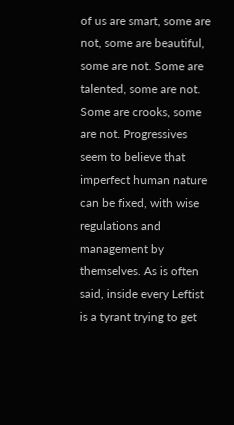of us are smart, some are not, some are beautiful, some are not. Some are talented, some are not. Some are crooks, some are not. Progressives seem to believe that imperfect human nature can be fixed, with wise regulations and management by themselves. As is often said, inside every Leftist is a tyrant trying to get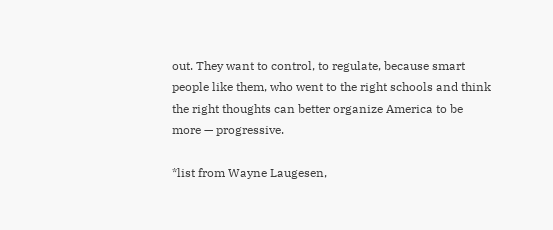out. They want to control, to regulate, because smart people like them, who went to the right schools and think the right thoughts can better organize America to be more — progressive.

*list from Wayne Laugesen,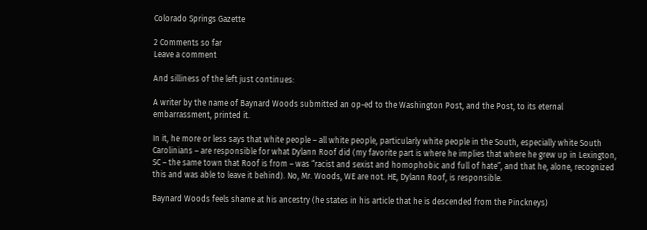Colorado Springs Gazette

2 Comments so far
Leave a comment

And silliness of the left just continues:

A writer by the name of Baynard Woods submitted an op-ed to the Washington Post, and the Post, to its eternal embarrassment, printed it.

In it, he more or less says that white people – all white people, particularly white people in the South, especially white South Carolinians – are responsible for what Dylann Roof did (my favorite part is where he implies that where he grew up in Lexington, SC – the same town that Roof is from – was “racist and sexist and homophobic and full of hate”, and that he, alone, recognized this and was able to leave it behind). No, Mr. Woods, WE are not. HE, Dylann Roof, is responsible.

Baynard Woods feels shame at his ancestry (he states in his article that he is descended from the Pinckneys)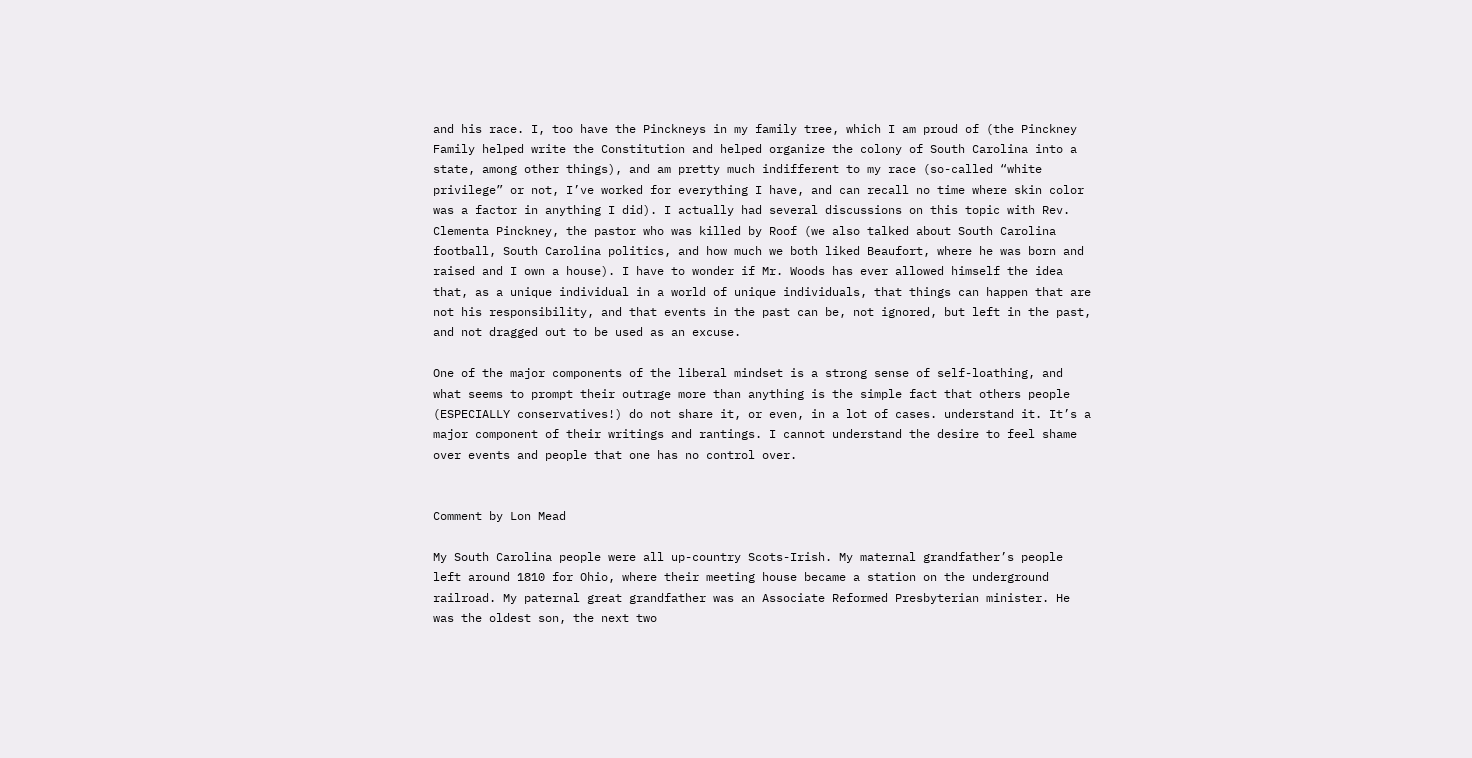and his race. I, too have the Pinckneys in my family tree, which I am proud of (the Pinckney Family helped write the Constitution and helped organize the colony of South Carolina into a state, among other things), and am pretty much indifferent to my race (so-called “white privilege” or not, I’ve worked for everything I have, and can recall no time where skin color was a factor in anything I did). I actually had several discussions on this topic with Rev. Clementa Pinckney, the pastor who was killed by Roof (we also talked about South Carolina football, South Carolina politics, and how much we both liked Beaufort, where he was born and raised and I own a house). I have to wonder if Mr. Woods has ever allowed himself the idea that, as a unique individual in a world of unique individuals, that things can happen that are not his responsibility, and that events in the past can be, not ignored, but left in the past, and not dragged out to be used as an excuse.

One of the major components of the liberal mindset is a strong sense of self-loathing, and what seems to prompt their outrage more than anything is the simple fact that others people (ESPECIALLY conservatives!) do not share it, or even, in a lot of cases. understand it. It’s a major component of their writings and rantings. I cannot understand the desire to feel shame over events and people that one has no control over.


Comment by Lon Mead

My South Carolina people were all up-country Scots-Irish. My maternal grandfather’s people left around 1810 for Ohio, where their meeting house became a station on the underground railroad. My paternal great grandfather was an Associate Reformed Presbyterian minister. He was the oldest son, the next two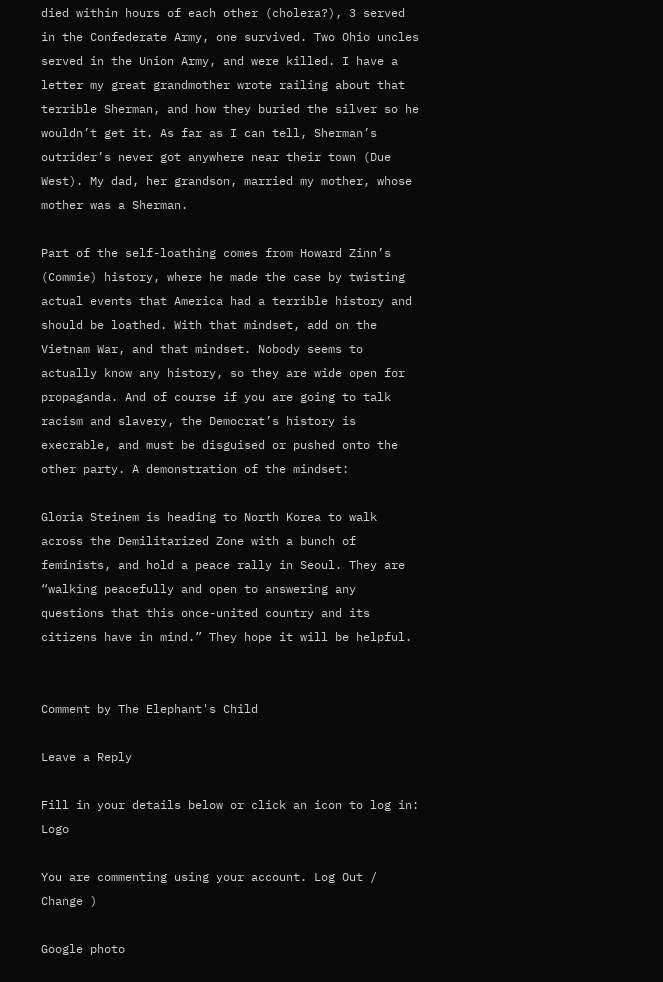died within hours of each other (cholera?), 3 served in the Confederate Army, one survived. Two Ohio uncles served in the Union Army, and were killed. I have a letter my great grandmother wrote railing about that terrible Sherman, and how they buried the silver so he wouldn’t get it. As far as I can tell, Sherman’s outrider’s never got anywhere near their town (Due West). My dad, her grandson, married my mother, whose mother was a Sherman.

Part of the self-loathing comes from Howard Zinn’s (Commie) history, where he made the case by twisting actual events that America had a terrible history and should be loathed. With that mindset, add on the Vietnam War, and that mindset. Nobody seems to actually know any history, so they are wide open for propaganda. And of course if you are going to talk racism and slavery, the Democrat’s history is execrable, and must be disguised or pushed onto the other party. A demonstration of the mindset:

Gloria Steinem is heading to North Korea to walk across the Demilitarized Zone with a bunch of feminists, and hold a peace rally in Seoul. They are “walking peacefully and open to answering any questions that this once-united country and its citizens have in mind.” They hope it will be helpful.


Comment by The Elephant's Child

Leave a Reply

Fill in your details below or click an icon to log in: Logo

You are commenting using your account. Log Out /  Change )

Google photo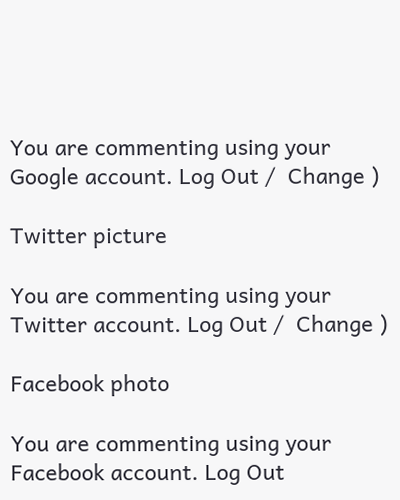You are commenting using your Google account. Log Out /  Change )

Twitter picture

You are commenting using your Twitter account. Log Out /  Change )

Facebook photo

You are commenting using your Facebook account. Log Out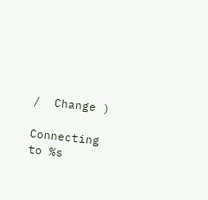/  Change )

Connecting to %s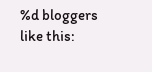%d bloggers like this: